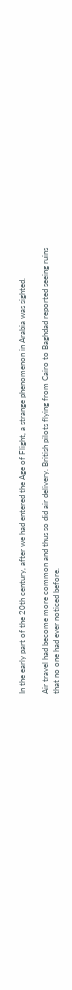In the early part of the 20th century, after we had entered the Age of Flight, a strange phenomenon in Arabia was sighted.

Air travel had become more common and thus so did air delivery. British pilots flying from Cairo to Baghdad reported seeing ruins that no one had ever noticed before.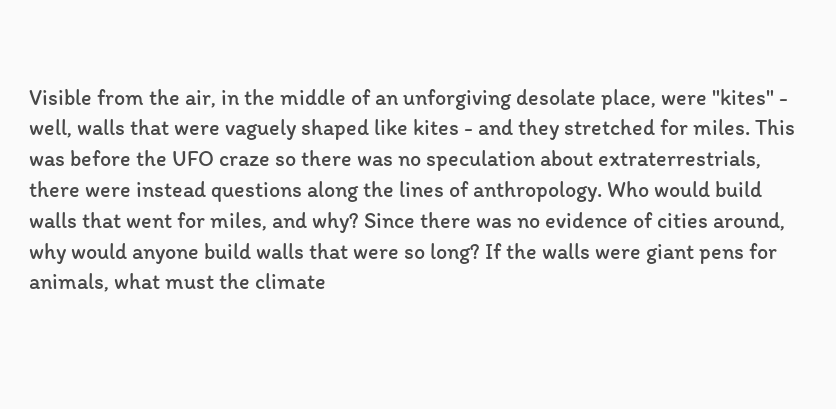Visible from the air, in the middle of an unforgiving desolate place, were "kites" - well, walls that were vaguely shaped like kites - and they stretched for miles. This was before the UFO craze so there was no speculation about extraterrestrials, there were instead questions along the lines of anthropology. Who would build walls that went for miles, and why? Since there was no evidence of cities around, why would anyone build walls that were so long? If the walls were giant pens for animals, what must the climate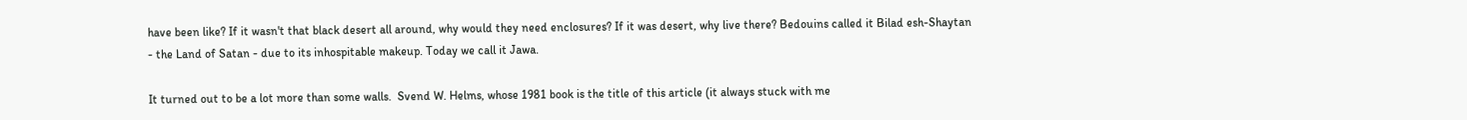have been like? If it wasn't that black desert all around, why would they need enclosures? If it was desert, why live there? Bedouins called it Bilad esh-Shaytan - the Land of Satan - due to its inhospitable makeup. Today we call it Jawa.

It turned out to be a lot more than some walls.  Svend W. Helms, whose 1981 book is the title of this article (it always stuck with me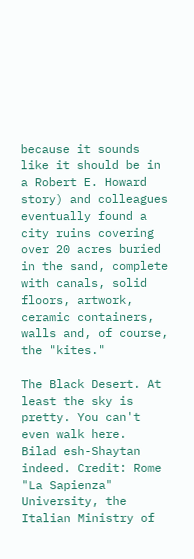because it sounds like it should be in a Robert E. Howard story) and colleagues eventually found a city ruins covering over 20 acres buried in the sand, complete with canals, solid floors, artwork, ceramic containers, walls and, of course, the "kites."

The Black Desert. At least the sky is pretty. You can't even walk here.  Bilad esh-Shaytan indeed. Credit: Rome "La Sapienza" University, the Italian Ministry of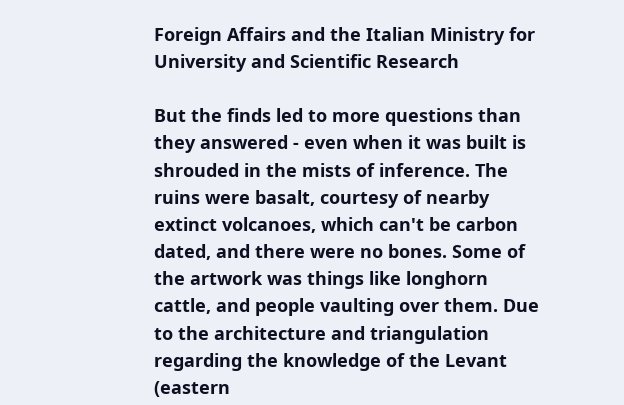Foreign Affairs and the Italian Ministry for University and Scientific Research

But the finds led to more questions than they answered - even when it was built is shrouded in the mists of inference. The ruins were basalt, courtesy of nearby extinct volcanoes, which can't be carbon dated, and there were no bones. Some of the artwork was things like longhorn cattle, and people vaulting over them. Due to the architecture and triangulation regarding the knowledge of the Levant (eastern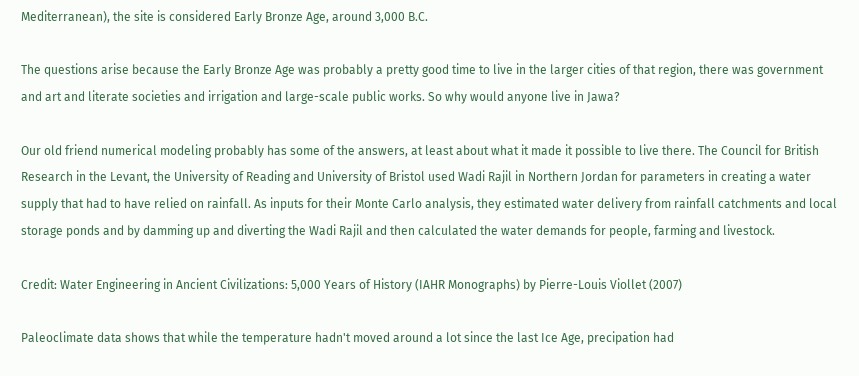Mediterranean), the site is considered Early Bronze Age, around 3,000 B.C.

The questions arise because the Early Bronze Age was probably a pretty good time to live in the larger cities of that region, there was government and art and literate societies and irrigation and large-scale public works. So why would anyone live in Jawa?

Our old friend numerical modeling probably has some of the answers, at least about what it made it possible to live there. The Council for British Research in the Levant, the University of Reading and University of Bristol used Wadi Rajil in Northern Jordan for parameters in creating a water supply that had to have relied on rainfall. As inputs for their Monte Carlo analysis, they estimated water delivery from rainfall catchments and local storage ponds and by damming up and diverting the Wadi Rajil and then calculated the water demands for people, farming and livestock.

Credit: Water Engineering in Ancient Civilizations: 5,000 Years of History (IAHR Monographs) by Pierre-Louis Viollet (2007)

Paleoclimate data shows that while the temperature hadn't moved around a lot since the last Ice Age, precipation had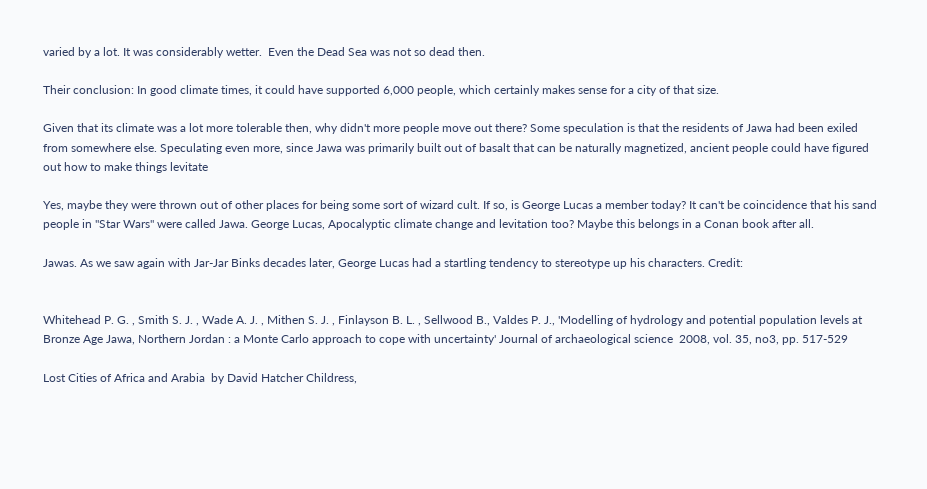varied by a lot. It was considerably wetter.  Even the Dead Sea was not so dead then.

Their conclusion: In good climate times, it could have supported 6,000 people, which certainly makes sense for a city of that size.

Given that its climate was a lot more tolerable then, why didn't more people move out there? Some speculation is that the residents of Jawa had been exiled from somewhere else. Speculating even more, since Jawa was primarily built out of basalt that can be naturally magnetized, ancient people could have figured out how to make things levitate

Yes, maybe they were thrown out of other places for being some sort of wizard cult. If so, is George Lucas a member today? It can't be coincidence that his sand people in "Star Wars" were called Jawa. George Lucas, Apocalyptic climate change and levitation too? Maybe this belongs in a Conan book after all.

Jawas. As we saw again with Jar-Jar Binks decades later, George Lucas had a startling tendency to stereotype up his characters. Credit:


Whitehead P. G. , Smith S. J. , Wade A. J. , Mithen S. J. , Finlayson B. L. , Sellwood B., Valdes P. J., 'Modelling of hydrology and potential population levels at Bronze Age Jawa, Northern Jordan : a Monte Carlo approach to cope with uncertainty' Journal of archaeological science  2008, vol. 35, no3, pp. 517-529

Lost Cities of Africa and Arabia  by David Hatcher Childress,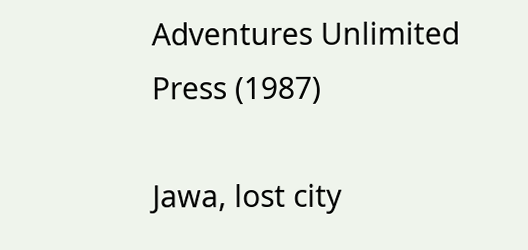Adventures Unlimited Press (1987)

Jawa, lost city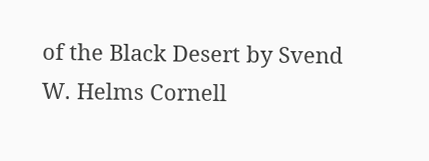of the Black Desert by Svend W. Helms Cornell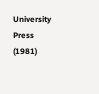University Press (1981)